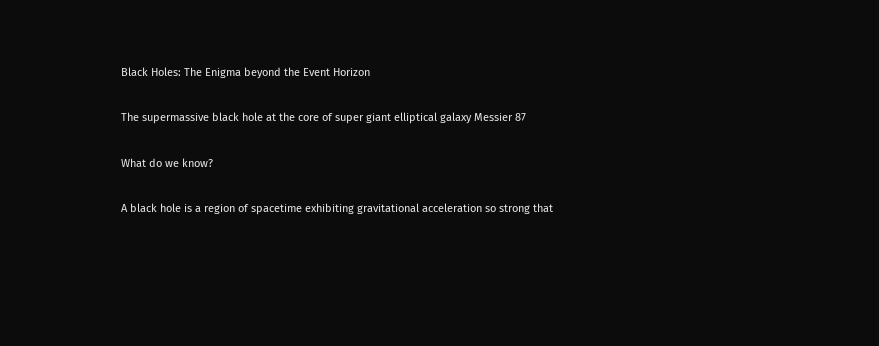Black Holes: The Enigma beyond the Event Horizon

The supermassive black hole at the core of super giant elliptical galaxy Messier 87

What do we know?

A black hole is a region of spacetime exhibiting gravitational acceleration so strong that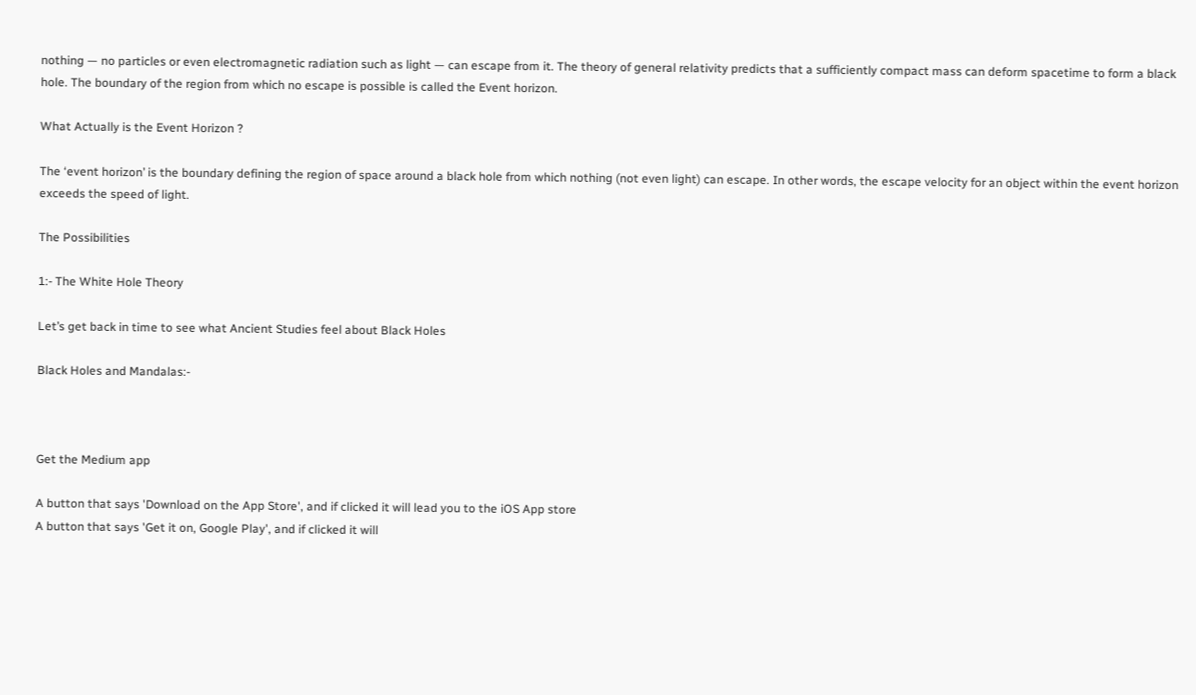nothing — no particles or even electromagnetic radiation such as light — can escape from it. The theory of general relativity predicts that a sufficiently compact mass can deform spacetime to form a black hole. The boundary of the region from which no escape is possible is called the Event horizon.

What Actually is the Event Horizon ?

The ‘event horizon’ is the boundary defining the region of space around a black hole from which nothing (not even light) can escape. In other words, the escape velocity for an object within the event horizon exceeds the speed of light.

The Possibilities

1:- The White Hole Theory

Let’s get back in time to see what Ancient Studies feel about Black Holes

Black Holes and Mandalas:-



Get the Medium app

A button that says 'Download on the App Store', and if clicked it will lead you to the iOS App store
A button that says 'Get it on, Google Play', and if clicked it will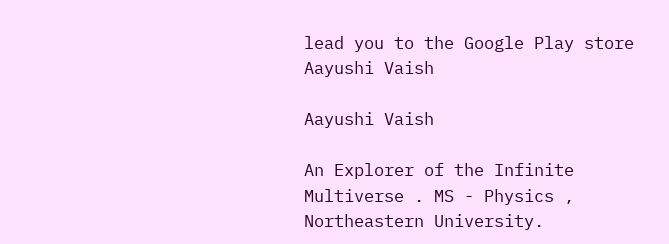lead you to the Google Play store
Aayushi Vaish

Aayushi Vaish

An Explorer of the Infinite Multiverse . MS - Physics , Northeastern University.